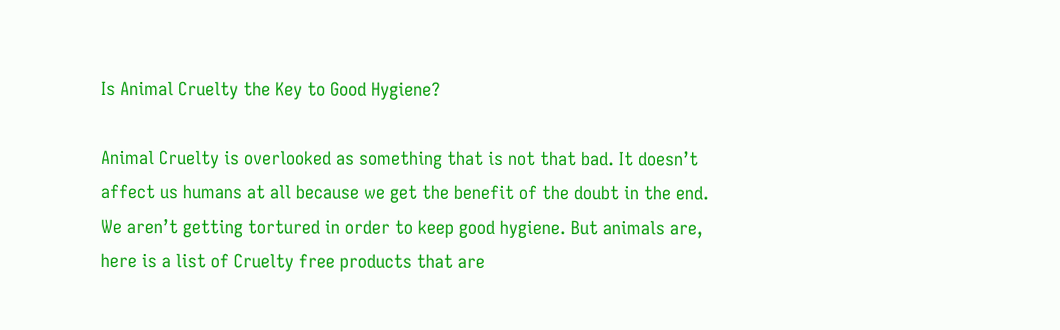Is Animal Cruelty the Key to Good Hygiene?

Animal Cruelty is overlooked as something that is not that bad. It doesn’t affect us humans at all because we get the benefit of the doubt in the end. We aren’t getting tortured in order to keep good hygiene. But animals are, here is a list of Cruelty free products that are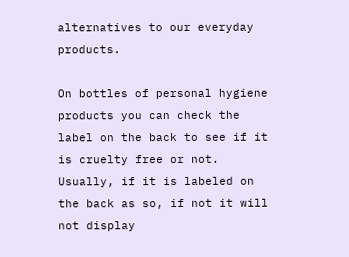alternatives to our everyday products.

On bottles of personal hygiene products you can check the label on the back to see if it is cruelty free or not. Usually, if it is labeled on the back as so, if not it will not display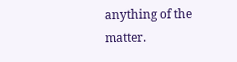anything of the matter.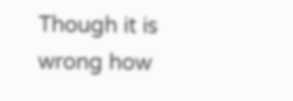Though it is wrong how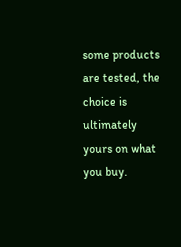some products are tested, the choice is ultimately yours on what you buy.